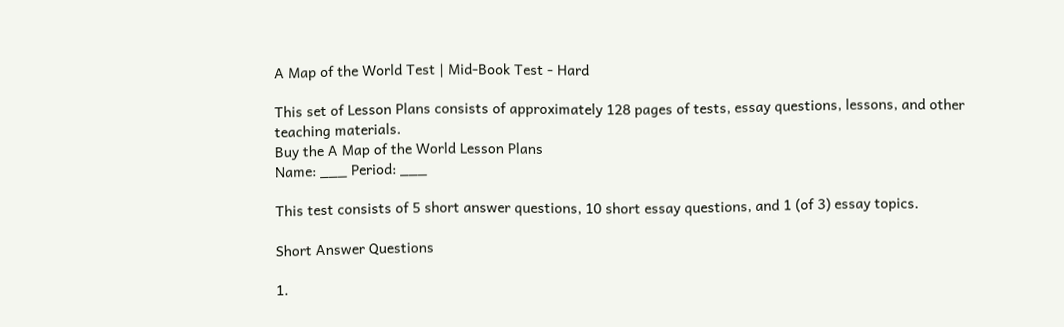A Map of the World Test | Mid-Book Test - Hard

This set of Lesson Plans consists of approximately 128 pages of tests, essay questions, lessons, and other teaching materials.
Buy the A Map of the World Lesson Plans
Name: ___ Period: ___

This test consists of 5 short answer questions, 10 short essay questions, and 1 (of 3) essay topics.

Short Answer Questions

1.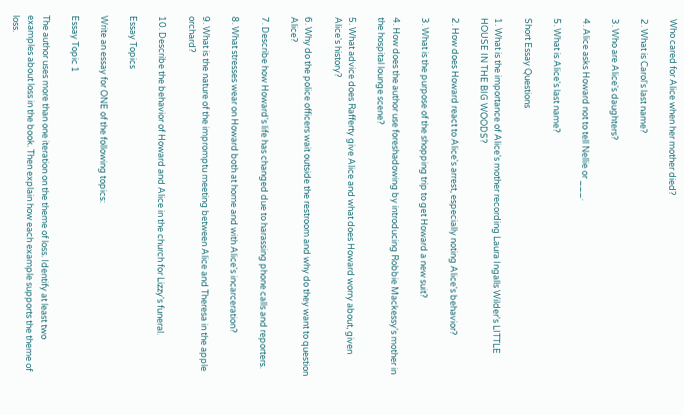Who cared for Alice when her mother died?

2. What is Carol's last name?

3. Who are Alice's daughters?

4. Alice asks Howard not to tell Nellie or ___.

5. What is Alice's last name?

Short Essay Questions

1. What is the importance of Alice's mother recording Laura Ingalls Wilder's LITTLE HOUSE IN THE BIG WOODS?

2. How does Howard react to Alice's arrest, especially noting Alice's behavior?

3. What is the purpose of the shopping trip to get Howard a new suit?

4. How does the author use foreshadowing by introducing Robbie Mackessy's mother in the hospital lounge scene?

5. What advice does Rafferty give Alice and what does Howard worry about, given Alice's history?

6. Why do the police officers wait outside the restroom and why do they want to question Alice?

7. Describe how Howard's life has changed due to harassing phone calls and reporters.

8. What stresses wear on Howard both at home and with Alice's incarceration?

9. What is the nature of the impromptu meeting between Alice and Theresa in the apple orchard?

10. Describe the behavior of Howard and Alice in the church for Lizzy's funeral.

Essay Topics

Write an essay for ONE of the following topics:

Essay Topic 1

The author uses more than one iteration on the theme of loss. Identify at least two examples about loss in the book. Then explain how each example supports the theme of loss.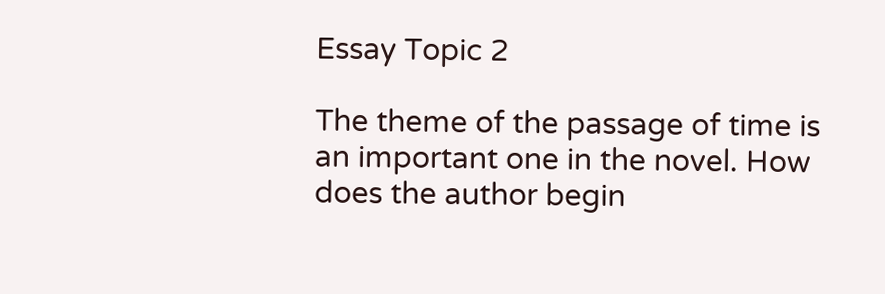Essay Topic 2

The theme of the passage of time is an important one in the novel. How does the author begin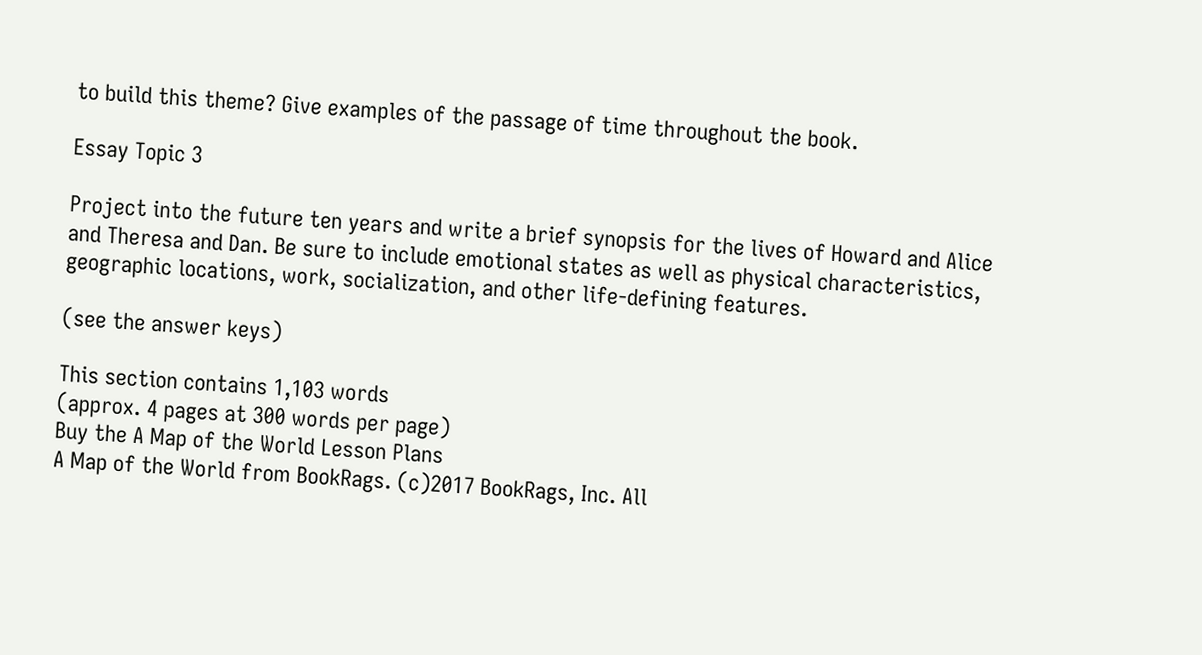to build this theme? Give examples of the passage of time throughout the book.

Essay Topic 3

Project into the future ten years and write a brief synopsis for the lives of Howard and Alice and Theresa and Dan. Be sure to include emotional states as well as physical characteristics, geographic locations, work, socialization, and other life-defining features.

(see the answer keys)

This section contains 1,103 words
(approx. 4 pages at 300 words per page)
Buy the A Map of the World Lesson Plans
A Map of the World from BookRags. (c)2017 BookRags, Inc. All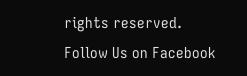rights reserved.
Follow Us on Facebook